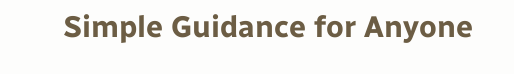Simple Guidance for Anyone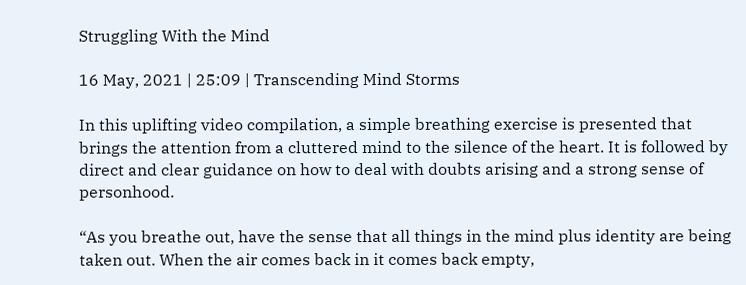Struggling With the Mind

16 May, 2021 | 25:09 | Transcending Mind Storms

In this uplifting video compilation, a simple breathing exercise is presented that brings the attention from a cluttered mind to the silence of the heart. It is followed by direct and clear guidance on how to deal with doubts arising and a strong sense of personhood.

“As you breathe out, have the sense that all things in the mind plus identity are being taken out. When the air comes back in it comes back empty,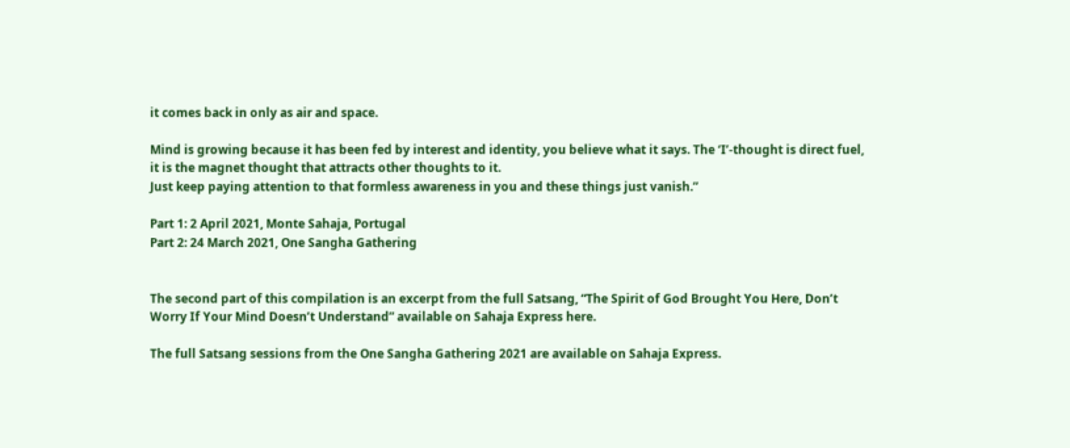it comes back in only as air and space.

Mind is growing because it has been fed by interest and identity, you believe what it says. The ‘I’-thought is direct fuel, it is the magnet thought that attracts other thoughts to it.
Just keep paying attention to that formless awareness in you and these things just vanish.”

Part 1: 2 April 2021, Monte Sahaja, Portugal
Part 2: 24 March 2021, One Sangha Gathering


The second part of this compilation is an excerpt from the full Satsang, “The Spirit of God Brought You Here, Don’t Worry If Your Mind Doesn’t Understand” available on Sahaja Express here.

The full Satsang sessions from the One Sangha Gathering 2021 are available on Sahaja Express.